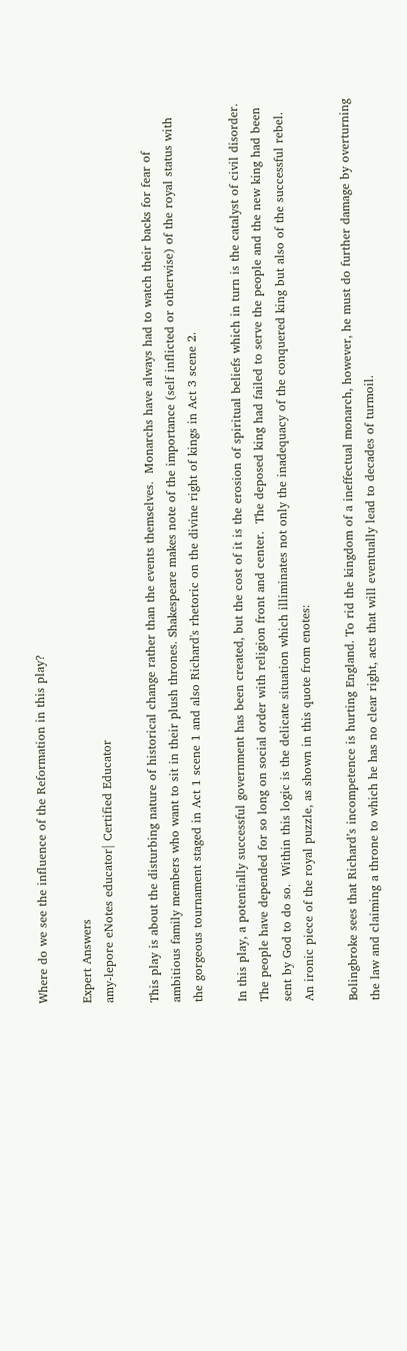Where do we see the influence of the Reformation in this play?

Expert Answers
amy-lepore eNotes educator| Certified Educator

This play is about the disturbing nature of historical change rather than the events themselves.  Monarchs have always had to watch their backs for fear of ambitious family members who want to sit in their plush thrones. Shakespeare makes note of the importance (self inflicted or otherwise) of the royal status with the gorgeous tournament staged in Act 1 scene 1 and also Richard's rhetoric on the divine right of kings in Act 3 scene 2.

In this play, a potentially successful government has been created, but the cost of it is the erosion of spiritual beliefs which in turn is the catalyst of civil disorder.  The people have depended for so long on social order with religion front and center.  The deposed king had failed to serve the people and the new king had been sent by God to do so.  Within this logic is the delicate situation which illiminates not only the inadequacy of the conquered king but also of the successful rebel.  An ironic piece of the royal puzzle, as shown in this quote from enotes:

Bolingbroke sees that Richard’s incompetence is hurting England. To rid the kingdom of a ineffectual monarch, however, he must do further damage by overturning the law and claiming a throne to which he has no clear right, acts that will eventually lead to decades of turmoil.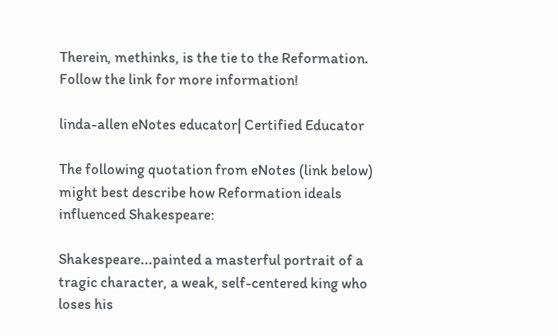Therein, methinks, is the tie to the Reformation.  Follow the link for more information!

linda-allen eNotes educator| Certified Educator

The following quotation from eNotes (link below) might best describe how Reformation ideals influenced Shakespeare:

Shakespeare...painted a masterful portrait of a tragic character, a weak, self-centered king who loses his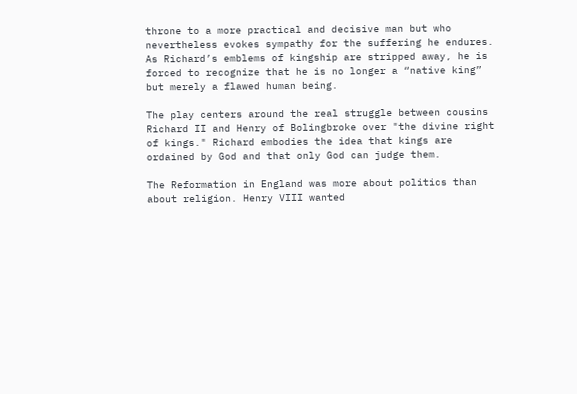throne to a more practical and decisive man but who nevertheless evokes sympathy for the suffering he endures. As Richard’s emblems of kingship are stripped away, he is forced to recognize that he is no longer a “native king” but merely a flawed human being.

The play centers around the real struggle between cousins Richard II and Henry of Bolingbroke over "the divine right of kings." Richard embodies the idea that kings are ordained by God and that only God can judge them.

The Reformation in England was more about politics than about religion. Henry VIII wanted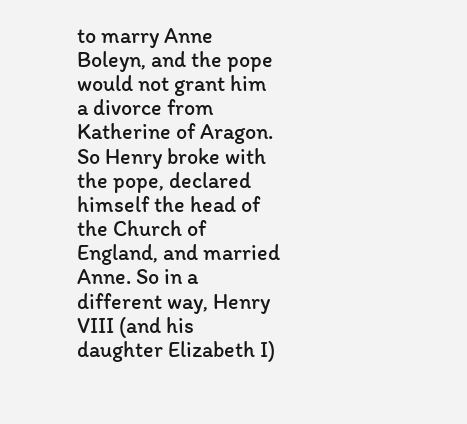to marry Anne Boleyn, and the pope would not grant him a divorce from Katherine of Aragon. So Henry broke with the pope, declared himself the head of the Church of England, and married Anne. So in a different way, Henry VIII (and his daughter Elizabeth I)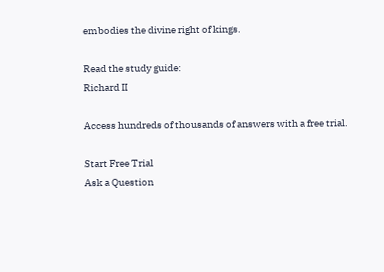embodies the divine right of kings.

Read the study guide:
Richard II

Access hundreds of thousands of answers with a free trial.

Start Free Trial
Ask a Question